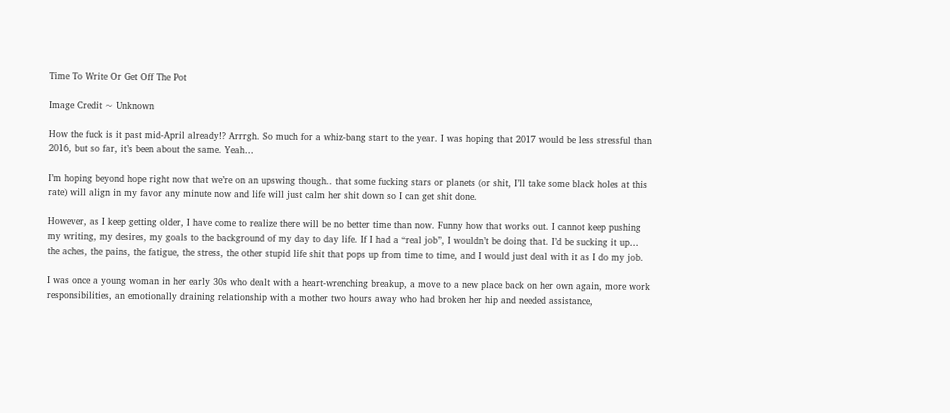Time To Write Or Get Off The Pot

Image Credit ~ Unknown

How the fuck is it past mid-April already!? Arrrgh. So much for a whiz-bang start to the year. I was hoping that 2017 would be less stressful than 2016, but so far, it’s been about the same. Yeah…

I’m hoping beyond hope right now that we’re on an upswing though.. that some fucking stars or planets (or shit, I’ll take some black holes at this rate) will align in my favor any minute now and life will just calm her shit down so I can get shit done.

However, as I keep getting older, I have come to realize there will be no better time than now. Funny how that works out. I cannot keep pushing my writing, my desires, my goals to the background of my day to day life. If I had a “real job”, I wouldn’t be doing that. I’d be sucking it up… the aches, the pains, the fatigue, the stress, the other stupid life shit that pops up from time to time, and I would just deal with it as I do my job.

I was once a young woman in her early 30s who dealt with a heart-wrenching breakup, a move to a new place back on her own again, more work responsibilities, an emotionally draining relationship with a mother two hours away who had broken her hip and needed assistance,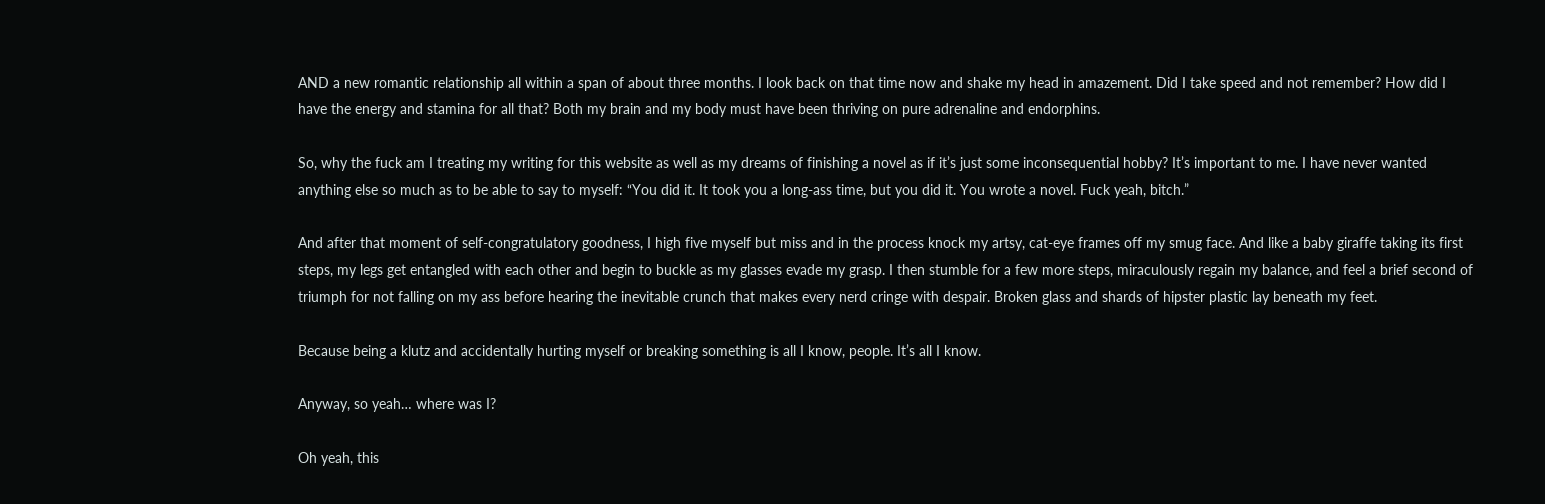AND a new romantic relationship all within a span of about three months. I look back on that time now and shake my head in amazement. Did I take speed and not remember? How did I have the energy and stamina for all that? Both my brain and my body must have been thriving on pure adrenaline and endorphins.

So, why the fuck am I treating my writing for this website as well as my dreams of finishing a novel as if it’s just some inconsequential hobby? It’s important to me. I have never wanted anything else so much as to be able to say to myself: “You did it. It took you a long-ass time, but you did it. You wrote a novel. Fuck yeah, bitch.”

And after that moment of self-congratulatory goodness, I high five myself but miss and in the process knock my artsy, cat-eye frames off my smug face. And like a baby giraffe taking its first steps, my legs get entangled with each other and begin to buckle as my glasses evade my grasp. I then stumble for a few more steps, miraculously regain my balance, and feel a brief second of triumph for not falling on my ass before hearing the inevitable crunch that makes every nerd cringe with despair. Broken glass and shards of hipster plastic lay beneath my feet.

Because being a klutz and accidentally hurting myself or breaking something is all I know, people. It’s all I know.

Anyway, so yeah… where was I?

Oh yeah, this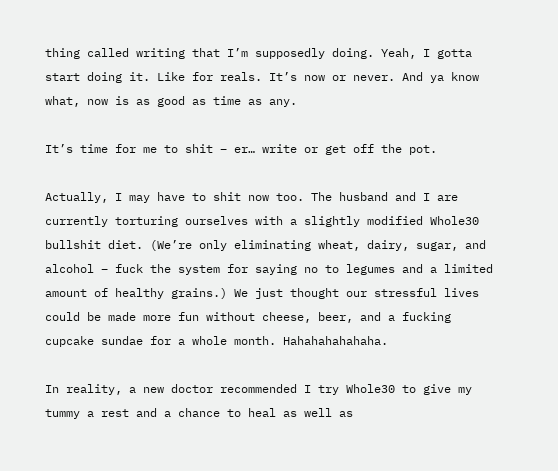thing called writing that I’m supposedly doing. Yeah, I gotta start doing it. Like for reals. It’s now or never. And ya know what, now is as good as time as any.

It’s time for me to shit – er… write or get off the pot.

Actually, I may have to shit now too. The husband and I are currently torturing ourselves with a slightly modified Whole30 bullshit diet. (We’re only eliminating wheat, dairy, sugar, and alcohol – fuck the system for saying no to legumes and a limited amount of healthy grains.) We just thought our stressful lives could be made more fun without cheese, beer, and a fucking cupcake sundae for a whole month. Hahahahahahaha.

In reality, a new doctor recommended I try Whole30 to give my tummy a rest and a chance to heal as well as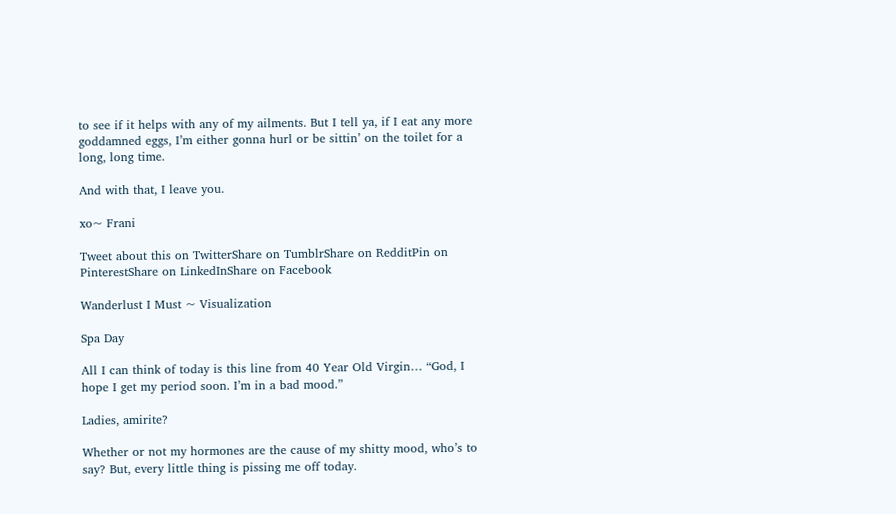to see if it helps with any of my ailments. But I tell ya, if I eat any more goddamned eggs, I’m either gonna hurl or be sittin’ on the toilet for a long, long time.

And with that, I leave you.

xo~ Frani

Tweet about this on TwitterShare on TumblrShare on RedditPin on PinterestShare on LinkedInShare on Facebook

Wanderlust I Must ~ Visualization

Spa Day

All I can think of today is this line from 40 Year Old Virgin… “God, I hope I get my period soon. I’m in a bad mood.”

Ladies, amirite?

Whether or not my hormones are the cause of my shitty mood, who’s to say? But, every little thing is pissing me off today.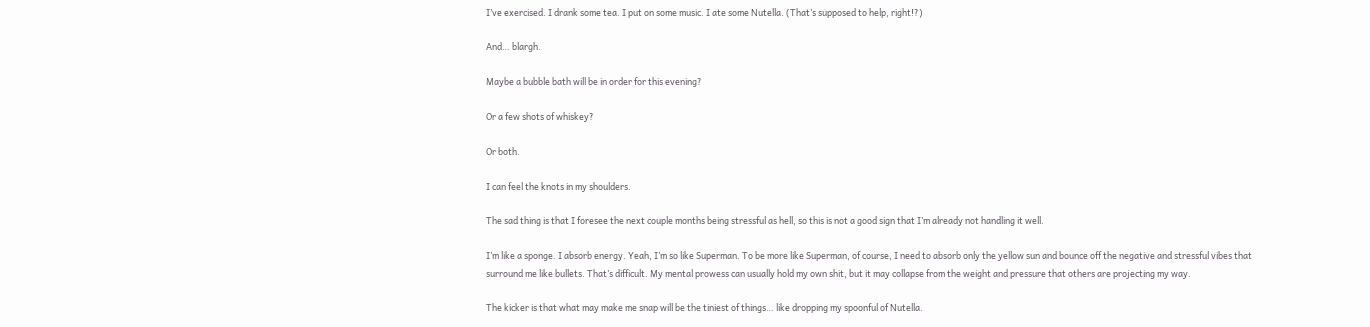I’ve exercised. I drank some tea. I put on some music. I ate some Nutella. (That’s supposed to help, right!?)

And… blargh.

Maybe a bubble bath will be in order for this evening?

Or a few shots of whiskey?

Or both.

I can feel the knots in my shoulders.

The sad thing is that I foresee the next couple months being stressful as hell, so this is not a good sign that I’m already not handling it well.

I’m like a sponge. I absorb energy. Yeah, I’m so like Superman. To be more like Superman, of course, I need to absorb only the yellow sun and bounce off the negative and stressful vibes that surround me like bullets. That’s difficult. My mental prowess can usually hold my own shit, but it may collapse from the weight and pressure that others are projecting my way.

The kicker is that what may make me snap will be the tiniest of things… like dropping my spoonful of Nutella.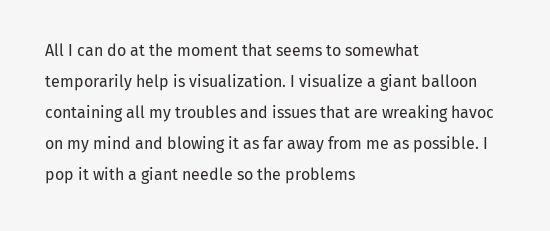All I can do at the moment that seems to somewhat temporarily help is visualization. I visualize a giant balloon containing all my troubles and issues that are wreaking havoc on my mind and blowing it as far away from me as possible. I pop it with a giant needle so the problems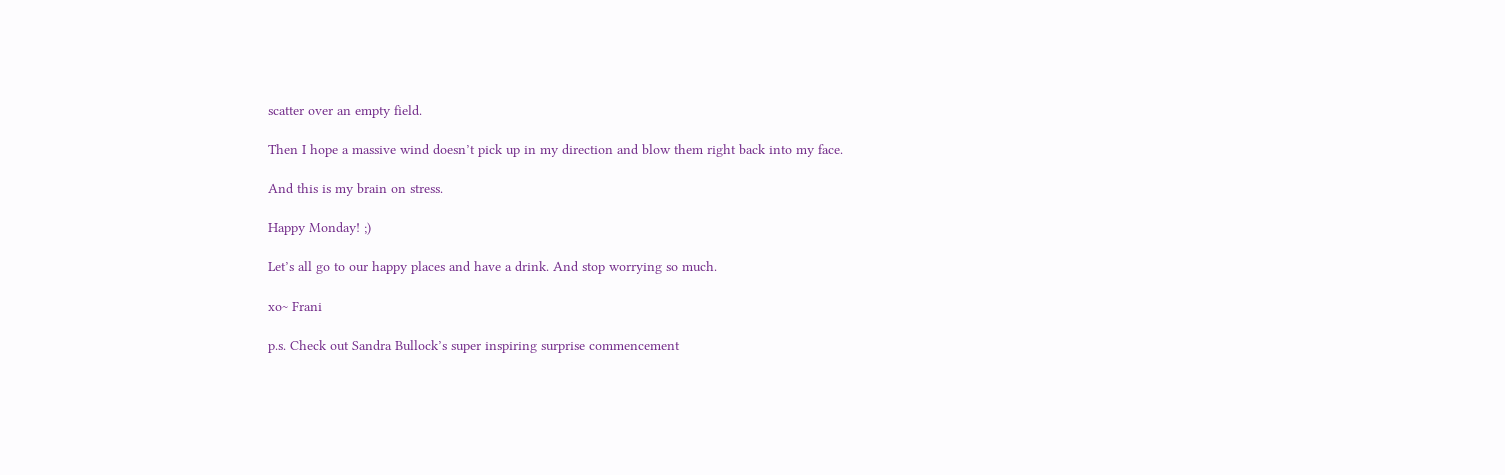scatter over an empty field.

Then I hope a massive wind doesn’t pick up in my direction and blow them right back into my face.

And this is my brain on stress.

Happy Monday! ;)

Let’s all go to our happy places and have a drink. And stop worrying so much.

xo~ Frani

p.s. Check out Sandra Bullock’s super inspiring surprise commencement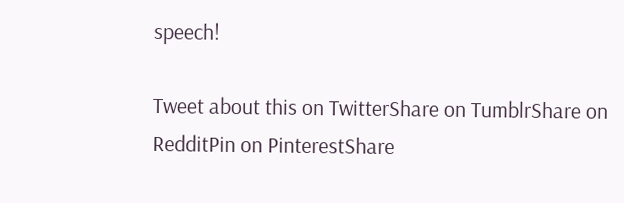speech!

Tweet about this on TwitterShare on TumblrShare on RedditPin on PinterestShare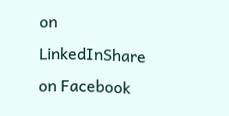on LinkedInShare on Facebook